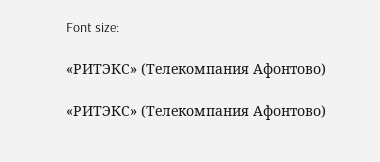Font size:

«РИТЭКС» (Телекомпания Афонтово)

«РИТЭКС» (Телекомпания Афонтово)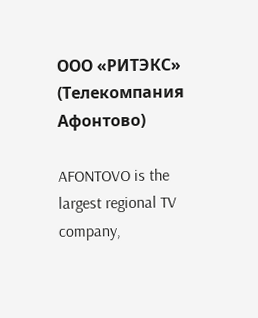ООО «РИТЭКС» (Телекомпания Афонтово)

AFONTOVO is the largest regional TV company,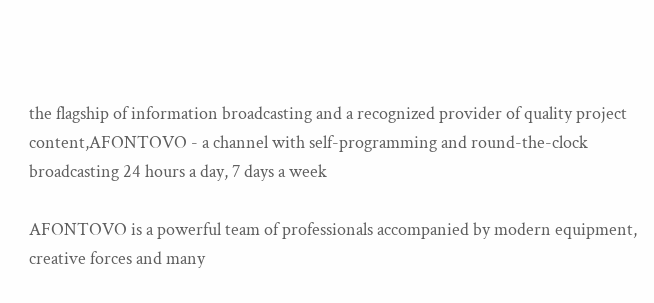the flagship of information broadcasting and a recognized provider of quality project content,AFONTOVO - a channel with self-programming and round-the-clock broadcasting 24 hours a day, 7 days a week

AFONTOVO is a powerful team of professionals accompanied by modern equipment, creative forces and many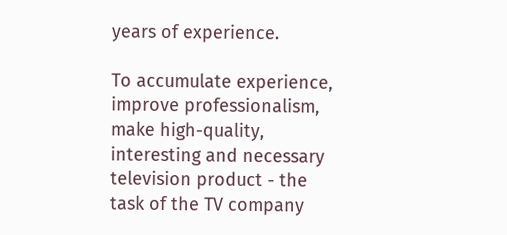years of experience.

To accumulate experience, improve professionalism, make high-quality, interesting and necessary television product - the task of the TV company